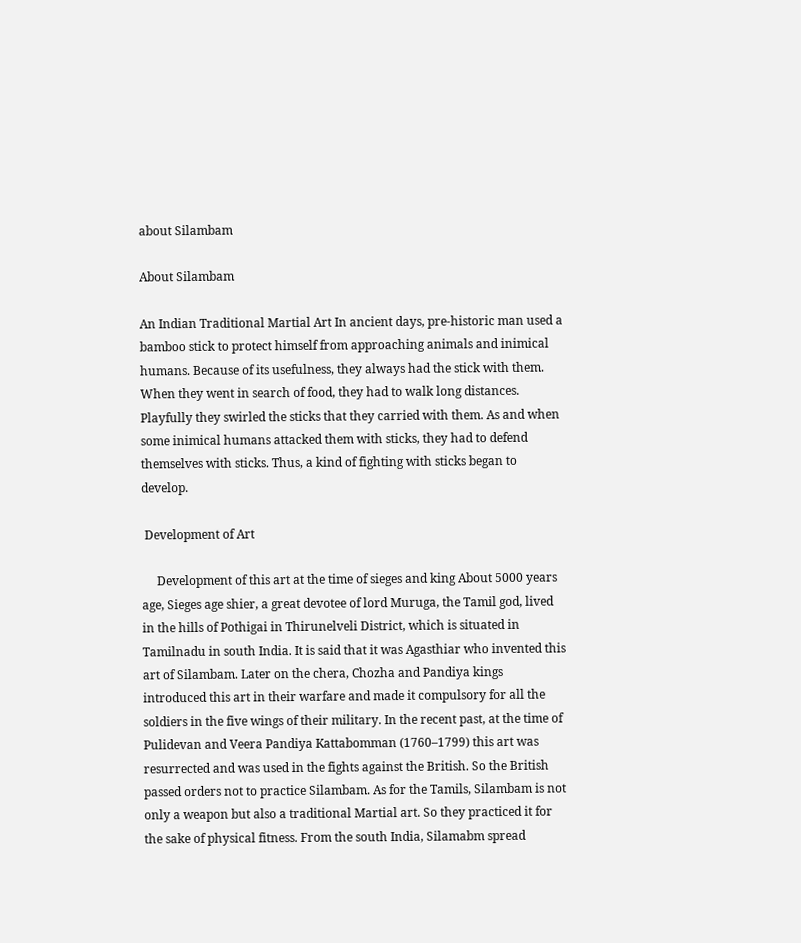about Silambam

About Silambam

An Indian Traditional Martial Art In ancient days, pre-historic man used a bamboo stick to protect himself from approaching animals and inimical humans. Because of its usefulness, they always had the stick with them. When they went in search of food, they had to walk long distances. Playfully they swirled the sticks that they carried with them. As and when some inimical humans attacked them with sticks, they had to defend themselves with sticks. Thus, a kind of fighting with sticks began to develop.

 Development of Art

     Development of this art at the time of sieges and king About 5000 years age, Sieges age shier, a great devotee of lord Muruga, the Tamil god, lived in the hills of Pothigai in Thirunelveli District, which is situated in Tamilnadu in south India. It is said that it was Agasthiar who invented this art of Silambam. Later on the chera, Chozha and Pandiya kings introduced this art in their warfare and made it compulsory for all the soldiers in the five wings of their military. In the recent past, at the time of Pulidevan and Veera Pandiya Kattabomman (1760–1799) this art was resurrected and was used in the fights against the British. So the British passed orders not to practice Silambam. As for the Tamils, Silambam is not only a weapon but also a traditional Martial art. So they practiced it for the sake of physical fitness. From the south India, Silamabm spread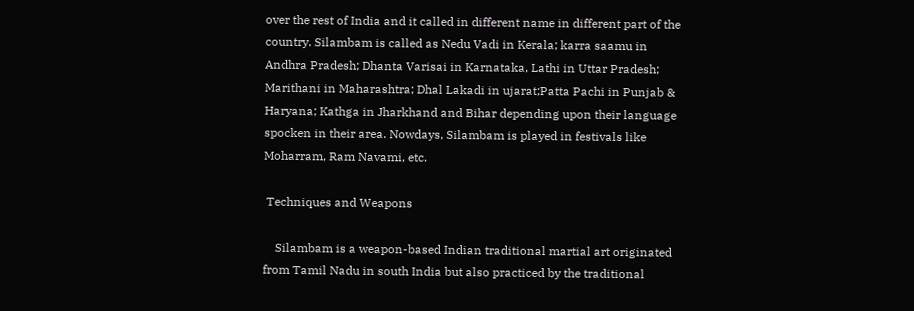over the rest of India and it called in different name in different part of the country. Silambam is called as Nedu Vadi in Kerala; karra saamu in Andhra Pradesh; Dhanta Varisai in Karnataka, Lathi in Uttar Pradesh; Marithani in Maharashtra; Dhal Lakadi in ujarat;Patta Pachi in Punjab & Haryana; Kathga in Jharkhand and Bihar depending upon their language spocken in their area. Nowdays, Silambam is played in festivals like Moharram, Ram Navami, etc.

 Techniques and Weapons

    Silambam is a weapon-based Indian traditional martial art originated from Tamil Nadu in south India but also practiced by the traditional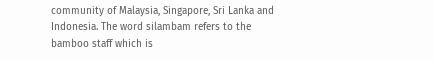community of Malaysia, Singapore, Sri Lanka and Indonesia. The word silambam refers to the bamboo staff which is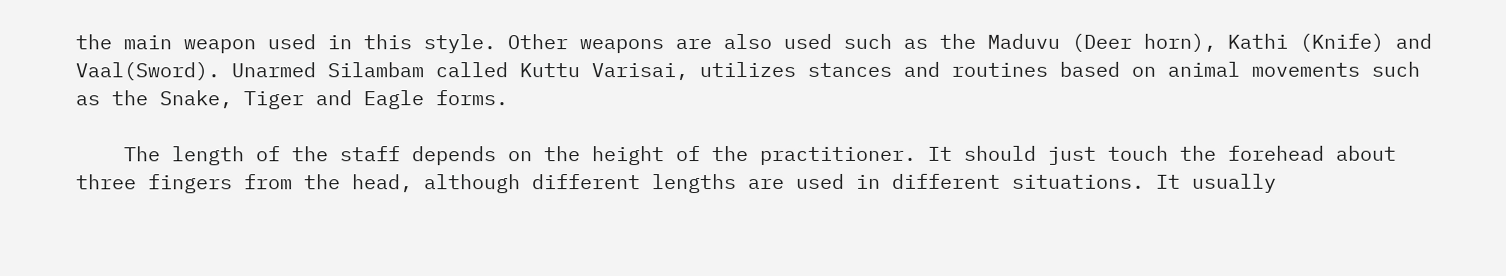the main weapon used in this style. Other weapons are also used such as the Maduvu (Deer horn), Kathi (Knife) and Vaal(Sword). Unarmed Silambam called Kuttu Varisai, utilizes stances and routines based on animal movements such as the Snake, Tiger and Eagle forms.

    The length of the staff depends on the height of the practitioner. It should just touch the forehead about three fingers from the head, although different lengths are used in different situations. It usually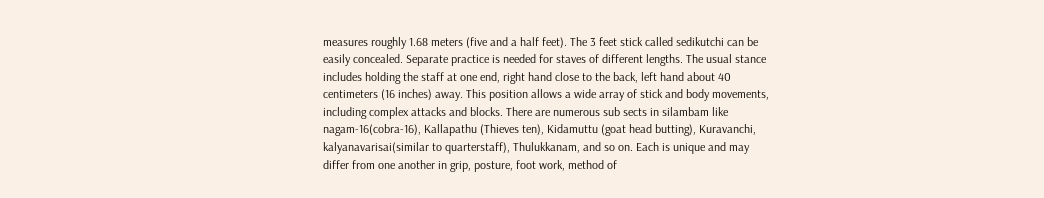measures roughly 1.68 meters (five and a half feet). The 3 feet stick called sedikutchi can be easily concealed. Separate practice is needed for staves of different lengths. The usual stance includes holding the staff at one end, right hand close to the back, left hand about 40 centimeters (16 inches) away. This position allows a wide array of stick and body movements, including complex attacks and blocks. There are numerous sub sects in silambam like nagam-16(cobra-16), Kallapathu (Thieves ten), Kidamuttu (goat head butting), Kuravanchi, kalyanavarisai(similar to quarterstaff), Thulukkanam, and so on. Each is unique and may differ from one another in grip, posture, foot work, method of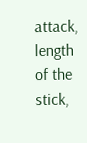attack, length of the stick,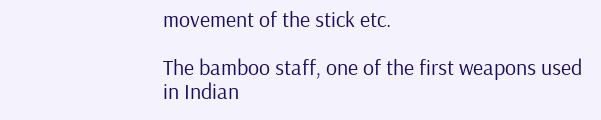movement of the stick etc.

The bamboo staff, one of the first weapons used in Indian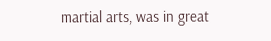martial arts, was in great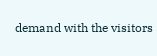demand with the visitors